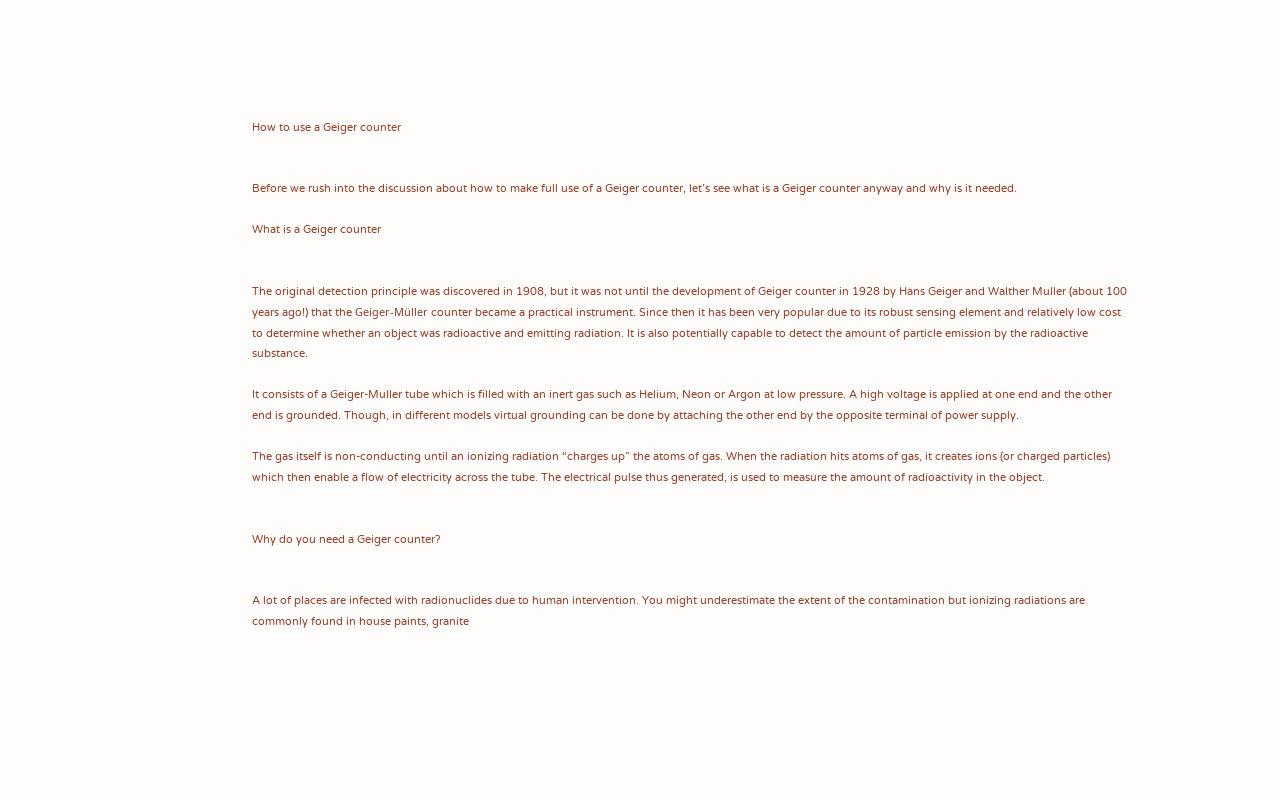How to use a Geiger counter


Before we rush into the discussion about how to make full use of a Geiger counter, let’s see what is a Geiger counter anyway and why is it needed.

What is a Geiger counter


The original detection principle was discovered in 1908, but it was not until the development of Geiger counter in 1928 by Hans Geiger and Walther Muller (about 100 years ago!) that the Geiger-Müller counter became a practical instrument. Since then it has been very popular due to its robust sensing element and relatively low cost to determine whether an object was radioactive and emitting radiation. It is also potentially capable to detect the amount of particle emission by the radioactive substance.

It consists of a Geiger-Muller tube which is filled with an inert gas such as Helium, Neon or Argon at low pressure. A high voltage is applied at one end and the other end is grounded. Though, in different models virtual grounding can be done by attaching the other end by the opposite terminal of power supply.

The gas itself is non-conducting until an ionizing radiation “charges up” the atoms of gas. When the radiation hits atoms of gas, it creates ions (or charged particles) which then enable a flow of electricity across the tube. The electrical pulse thus generated, is used to measure the amount of radioactivity in the object.


Why do you need a Geiger counter?


A lot of places are infected with radionuclides due to human intervention. You might underestimate the extent of the contamination but ionizing radiations are commonly found in house paints, granite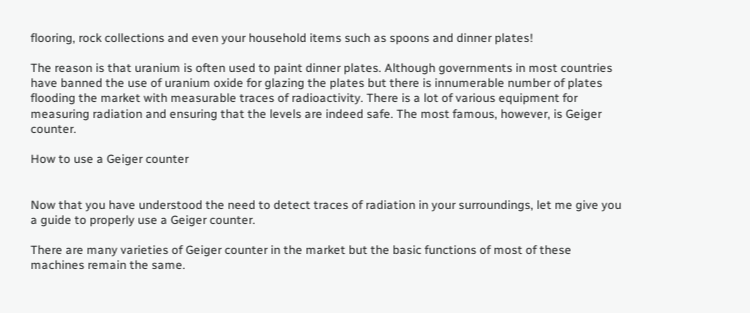flooring, rock collections and even your household items such as spoons and dinner plates!

The reason is that uranium is often used to paint dinner plates. Although governments in most countries have banned the use of uranium oxide for glazing the plates but there is innumerable number of plates flooding the market with measurable traces of radioactivity. There is a lot of various equipment for measuring radiation and ensuring that the levels are indeed safe. The most famous, however, is Geiger counter.

How to use a Geiger counter


Now that you have understood the need to detect traces of radiation in your surroundings, let me give you a guide to properly use a Geiger counter.

There are many varieties of Geiger counter in the market but the basic functions of most of these machines remain the same.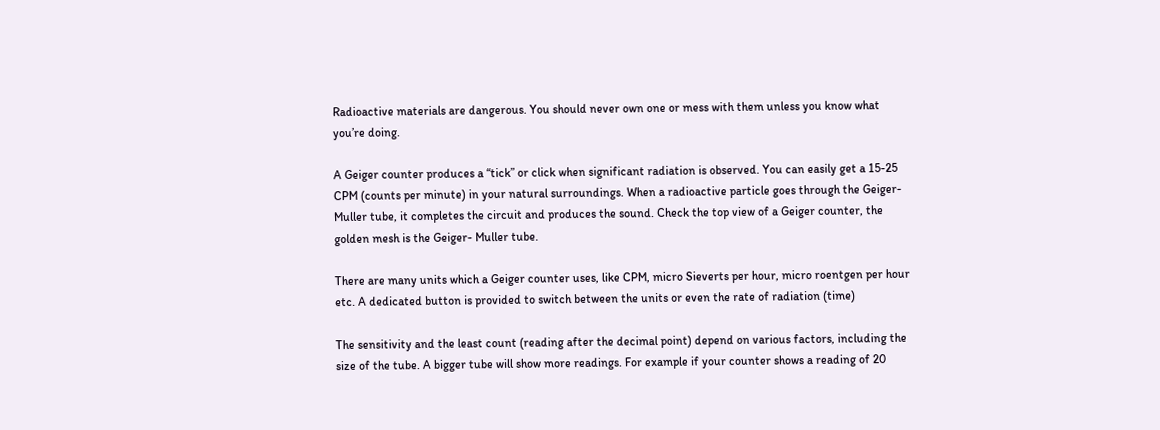Radioactive materials are dangerous. You should never own one or mess with them unless you know what you’re doing.

A Geiger counter produces a “tick” or click when significant radiation is observed. You can easily get a 15-25 CPM (counts per minute) in your natural surroundings. When a radioactive particle goes through the Geiger- Muller tube, it completes the circuit and produces the sound. Check the top view of a Geiger counter, the golden mesh is the Geiger- Muller tube.

There are many units which a Geiger counter uses, like CPM, micro Sieverts per hour, micro roentgen per hour etc. A dedicated button is provided to switch between the units or even the rate of radiation (time)

The sensitivity and the least count (reading after the decimal point) depend on various factors, including the size of the tube. A bigger tube will show more readings. For example if your counter shows a reading of 20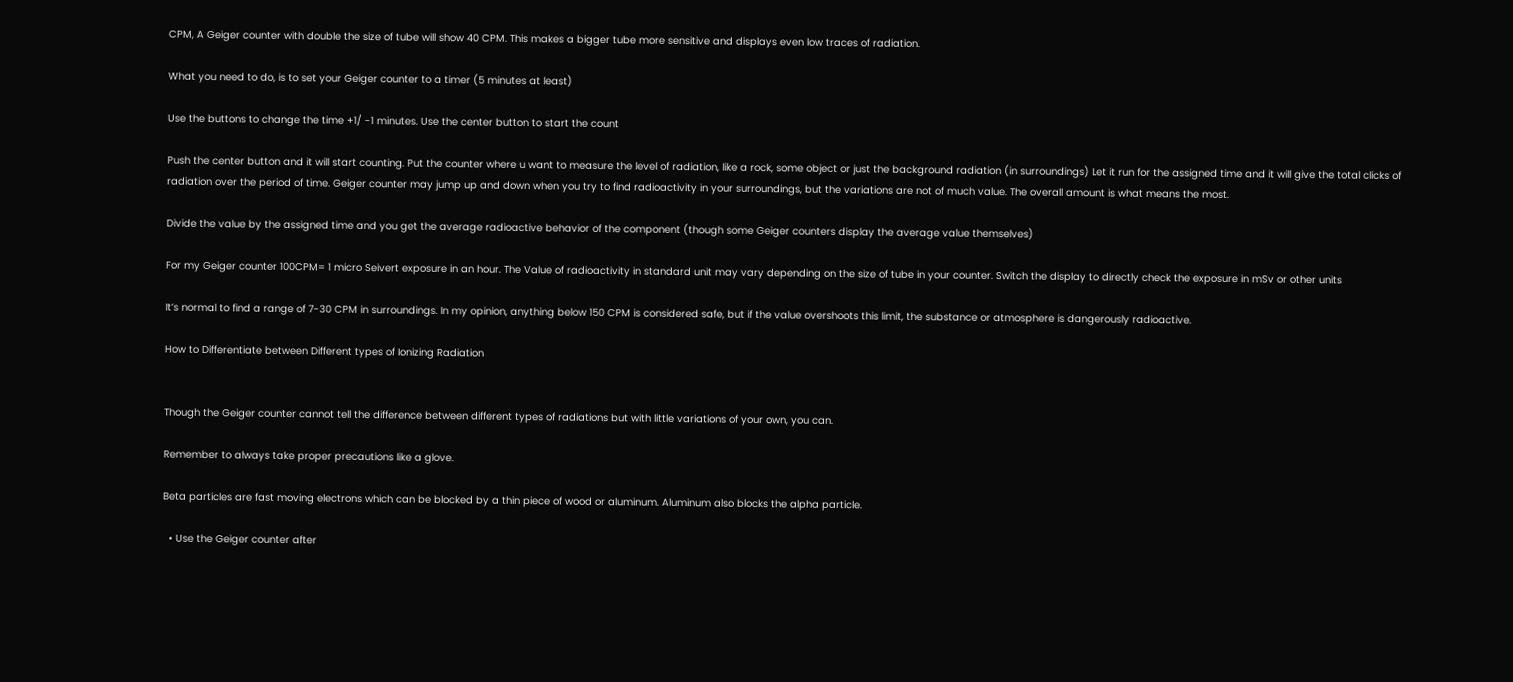CPM, A Geiger counter with double the size of tube will show 40 CPM. This makes a bigger tube more sensitive and displays even low traces of radiation.

What you need to do, is to set your Geiger counter to a timer (5 minutes at least)

Use the buttons to change the time +1/ -1 minutes. Use the center button to start the count

Push the center button and it will start counting. Put the counter where u want to measure the level of radiation, like a rock, some object or just the background radiation (in surroundings) Let it run for the assigned time and it will give the total clicks of radiation over the period of time. Geiger counter may jump up and down when you try to find radioactivity in your surroundings, but the variations are not of much value. The overall amount is what means the most.

Divide the value by the assigned time and you get the average radioactive behavior of the component (though some Geiger counters display the average value themselves)

For my Geiger counter 100CPM= 1 micro Seivert exposure in an hour. The Value of radioactivity in standard unit may vary depending on the size of tube in your counter. Switch the display to directly check the exposure in mSv or other units

It’s normal to find a range of 7-30 CPM in surroundings. In my opinion, anything below 150 CPM is considered safe, but if the value overshoots this limit, the substance or atmosphere is dangerously radioactive.

How to Differentiate between Different types of Ionizing Radiation


Though the Geiger counter cannot tell the difference between different types of radiations but with little variations of your own, you can.

Remember to always take proper precautions like a glove.

Beta particles are fast moving electrons which can be blocked by a thin piece of wood or aluminum. Aluminum also blocks the alpha particle.

  • Use the Geiger counter after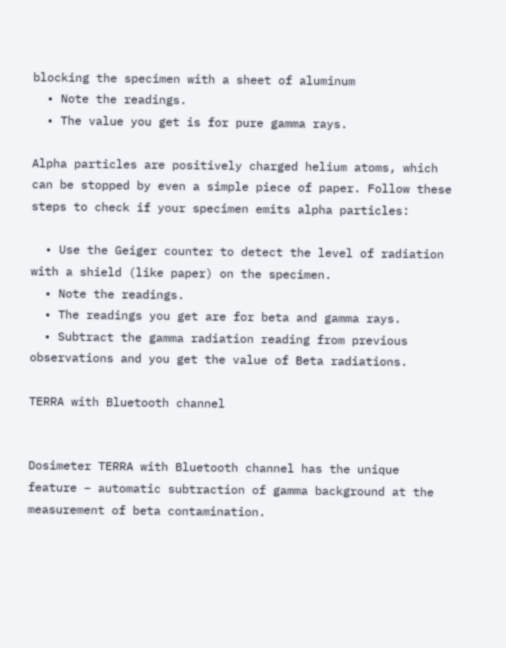blocking the specimen with a sheet of aluminum
  • Note the readings.
  • The value you get is for pure gamma rays.

Alpha particles are positively charged helium atoms, which can be stopped by even a simple piece of paper. Follow these steps to check if your specimen emits alpha particles:

  • Use the Geiger counter to detect the level of radiation with a shield (like paper) on the specimen.
  • Note the readings.
  • The readings you get are for beta and gamma rays.
  • Subtract the gamma radiation reading from previous observations and you get the value of Beta radiations.

TERRA with Bluetooth channel


Dosimeter TERRA with Bluetooth channel has the unique feature – automatic subtraction of gamma background at the measurement of beta contamination.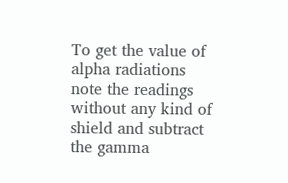To get the value of alpha radiations note the readings without any kind of shield and subtract the gamma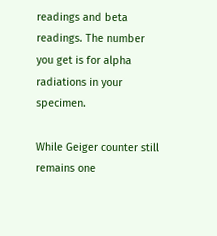readings and beta readings. The number you get is for alpha radiations in your specimen.

While Geiger counter still remains one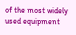of the most widely used equipment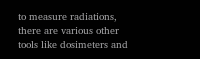to measure radiations, there are various other tools like dosimeters and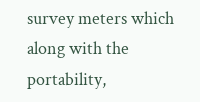survey meters which along with the portability,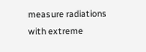measure radiations with extreme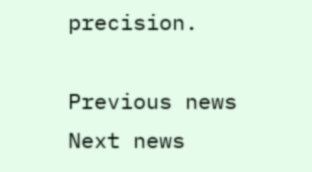precision.

Previous news Next news